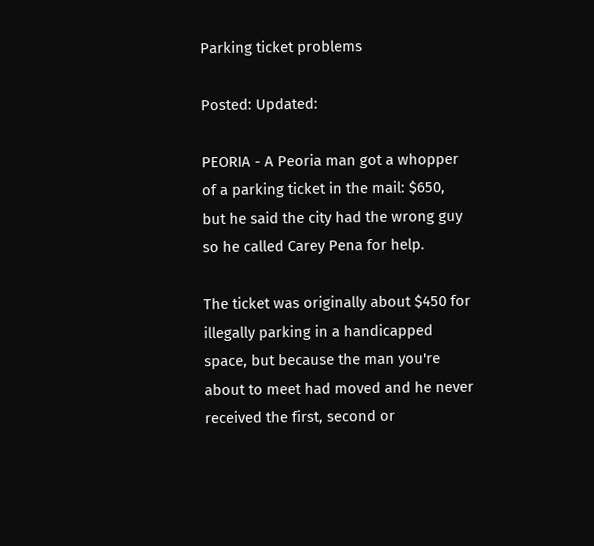Parking ticket problems

Posted: Updated:

PEORIA - A Peoria man got a whopper of a parking ticket in the mail: $650, but he said the city had the wrong guy so he called Carey Pena for help.

The ticket was originally about $450 for illegally parking in a handicapped space, but because the man you're about to meet had moved and he never received the first, second or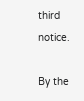third notice.

By the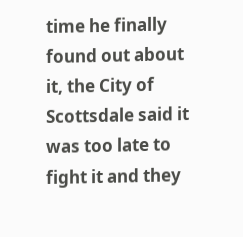time he finally found out about it, the City of Scottsdale said it was too late to fight it and they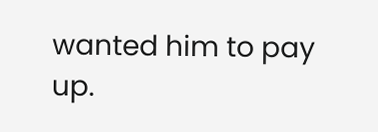wanted him to pay up.